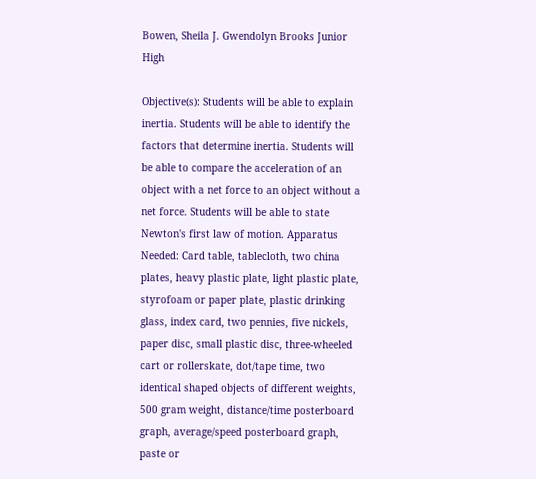Bowen, Sheila J. Gwendolyn Brooks Junior High

Objective(s): Students will be able to explain inertia. Students will be able to identify the factors that determine inertia. Students will be able to compare the acceleration of an object with a net force to an object without a net force. Students will be able to state Newton's first law of motion. Apparatus Needed: Card table, tablecloth, two china plates, heavy plastic plate, light plastic plate, styrofoam or paper plate, plastic drinking glass, index card, two pennies, five nickels, paper disc, small plastic disc, three-wheeled cart or rollerskate, dot/tape time, two identical shaped objects of different weights, 500 gram weight, distance/time posterboard graph, average/speed posterboard graph, paste or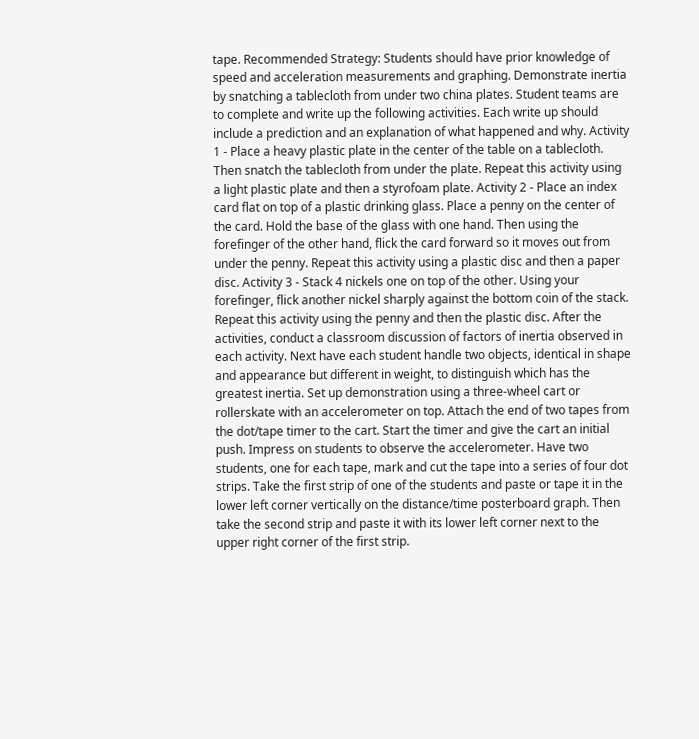tape. Recommended Strategy: Students should have prior knowledge of speed and acceleration measurements and graphing. Demonstrate inertia by snatching a tablecloth from under two china plates. Student teams are to complete and write up the following activities. Each write up should include a prediction and an explanation of what happened and why. Activity 1 - Place a heavy plastic plate in the center of the table on a tablecloth. Then snatch the tablecloth from under the plate. Repeat this activity using a light plastic plate and then a styrofoam plate. Activity 2 - Place an index card flat on top of a plastic drinking glass. Place a penny on the center of the card. Hold the base of the glass with one hand. Then using the forefinger of the other hand, flick the card forward so it moves out from under the penny. Repeat this activity using a plastic disc and then a paper disc. Activity 3 - Stack 4 nickels one on top of the other. Using your forefinger, flick another nickel sharply against the bottom coin of the stack. Repeat this activity using the penny and then the plastic disc. After the activities, conduct a classroom discussion of factors of inertia observed in each activity. Next have each student handle two objects, identical in shape and appearance but different in weight, to distinguish which has the greatest inertia. Set up demonstration using a three-wheel cart or rollerskate with an accelerometer on top. Attach the end of two tapes from the dot/tape timer to the cart. Start the timer and give the cart an initial push. Impress on students to observe the accelerometer. Have two students, one for each tape, mark and cut the tape into a series of four dot strips. Take the first strip of one of the students and paste or tape it in the lower left corner vertically on the distance/time posterboard graph. Then take the second strip and paste it with its lower left corner next to the upper right corner of the first strip.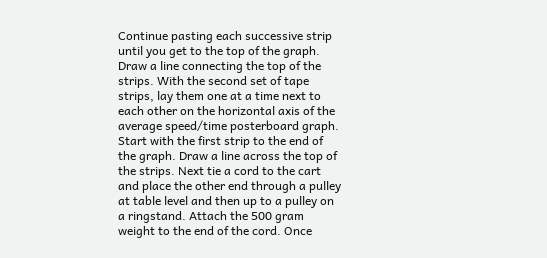Continue pasting each successive strip until you get to the top of the graph. Draw a line connecting the top of the strips. With the second set of tape strips, lay them one at a time next to each other on the horizontal axis of the average speed/time posterboard graph. Start with the first strip to the end of the graph. Draw a line across the top of the strips. Next tie a cord to the cart and place the other end through a pulley at table level and then up to a pulley on a ringstand. Attach the 500 gram weight to the end of the cord. Once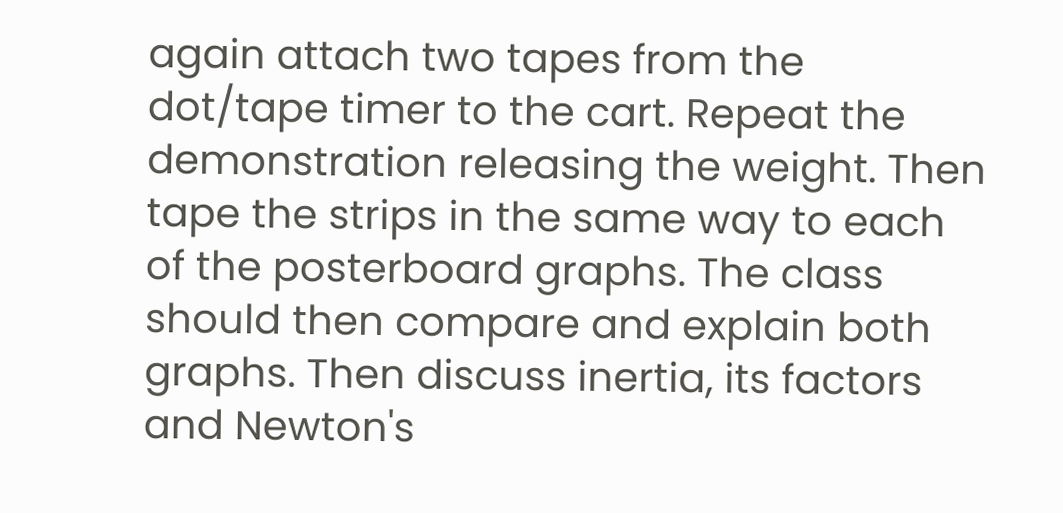again attach two tapes from the dot/tape timer to the cart. Repeat the demonstration releasing the weight. Then tape the strips in the same way to each of the posterboard graphs. The class should then compare and explain both graphs. Then discuss inertia, its factors and Newton's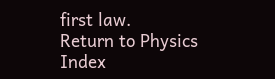first law.
Return to Physics Index